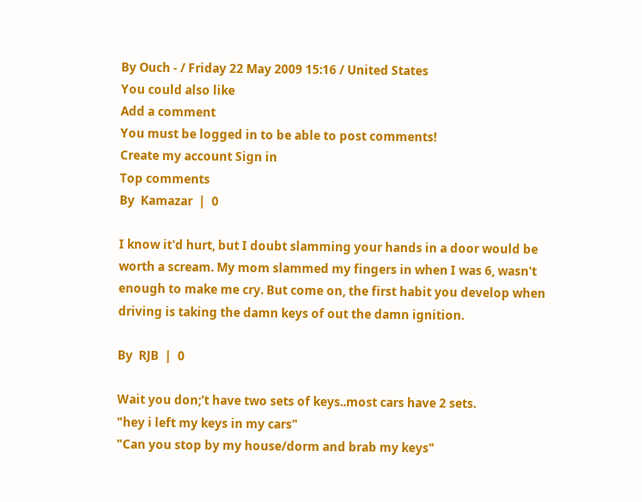By Ouch - / Friday 22 May 2009 15:16 / United States
You could also like
Add a comment
You must be logged in to be able to post comments!
Create my account Sign in
Top comments
By  Kamazar  |  0

I know it'd hurt, but I doubt slamming your hands in a door would be worth a scream. My mom slammed my fingers in when I was 6, wasn't enough to make me cry. But come on, the first habit you develop when driving is taking the damn keys of out the damn ignition.

By  RJB  |  0

Wait you don;'t have two sets of keys..most cars have 2 sets.
"hey i left my keys in my cars"
"Can you stop by my house/dorm and brab my keys"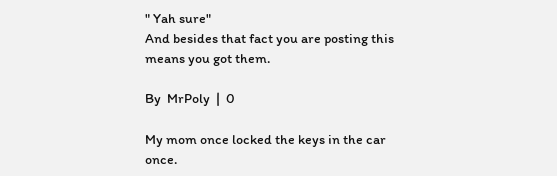" Yah sure"
And besides that fact you are posting this means you got them.

By  MrPoly  |  0

My mom once locked the keys in the car once.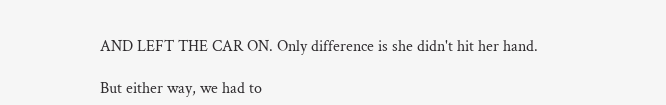AND LEFT THE CAR ON. Only difference is she didn't hit her hand.

But either way, we had to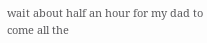wait about half an hour for my dad to come all the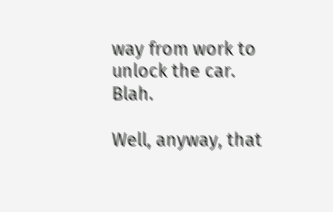way from work to unlock the car. Blah.

Well, anyway, that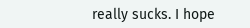really sucks. I hope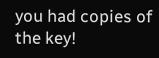you had copies of the key!